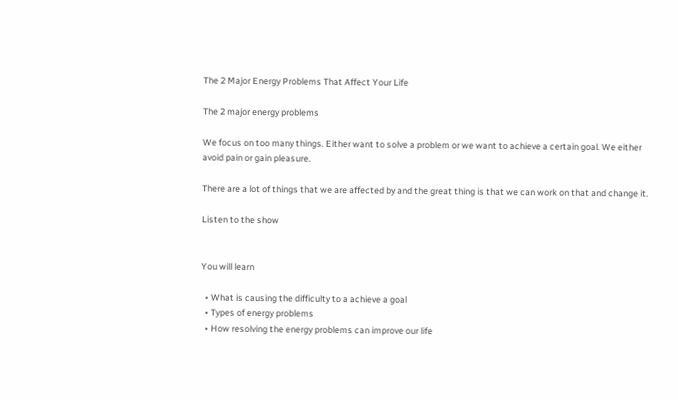The 2 Major Energy Problems That Affect Your Life

The 2 major energy problems

We focus on too many things. Either want to solve a problem or we want to achieve a certain goal. We either avoid pain or gain pleasure.

There are a lot of things that we are affected by and the great thing is that we can work on that and change it.

Listen to the show


You will learn

  • What is causing the difficulty to a achieve a goal
  • Types of energy problems
  • How resolving the energy problems can improve our life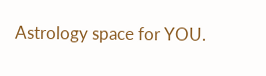Astrology space for YOU.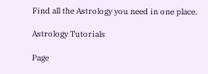Find all the Astrology you need in one place.

Astrology Tutorials

Page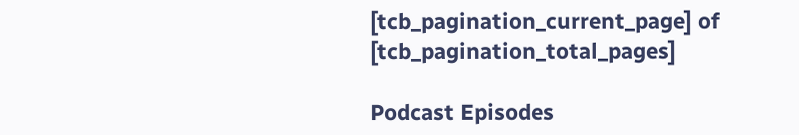[tcb_pagination_current_page] of [tcb_pagination_total_pages]

Podcast Episodes